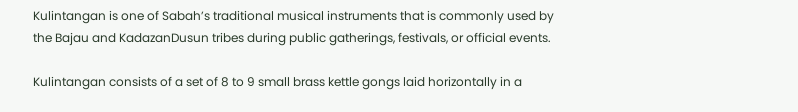Kulintangan is one of Sabah’s traditional musical instruments that is commonly used by the Bajau and KadazanDusun tribes during public gatherings, festivals, or official events.

Kulintangan consists of a set of 8 to 9 small brass kettle gongs laid horizontally in a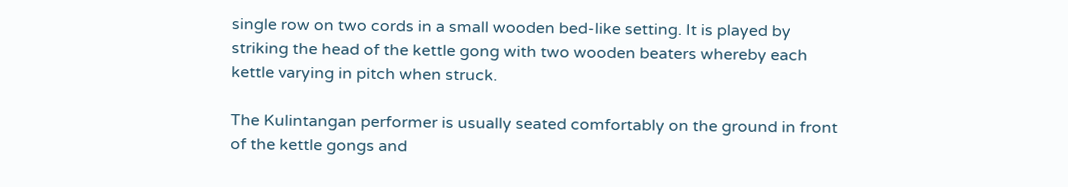single row on two cords in a small wooden bed-like setting. It is played by striking the head of the kettle gong with two wooden beaters whereby each kettle varying in pitch when struck.

The Kulintangan performer is usually seated comfortably on the ground in front of the kettle gongs and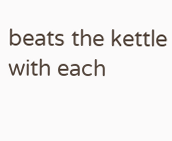beats the kettle with each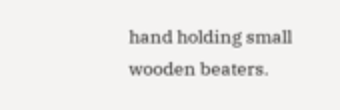hand holding small wooden beaters.